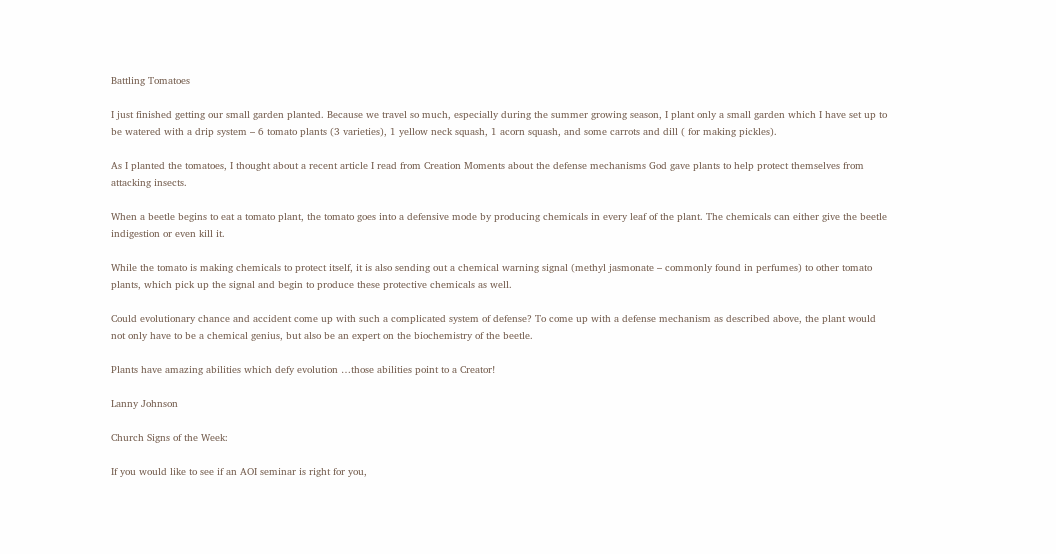Battling Tomatoes

I just finished getting our small garden planted. Because we travel so much, especially during the summer growing season, I plant only a small garden which I have set up to be watered with a drip system – 6 tomato plants (3 varieties), 1 yellow neck squash, 1 acorn squash, and some carrots and dill ( for making pickles).

As I planted the tomatoes, I thought about a recent article I read from Creation Moments about the defense mechanisms God gave plants to help protect themselves from attacking insects.

When a beetle begins to eat a tomato plant, the tomato goes into a defensive mode by producing chemicals in every leaf of the plant. The chemicals can either give the beetle indigestion or even kill it.

While the tomato is making chemicals to protect itself, it is also sending out a chemical warning signal (methyl jasmonate – commonly found in perfumes) to other tomato plants, which pick up the signal and begin to produce these protective chemicals as well.

Could evolutionary chance and accident come up with such a complicated system of defense? To come up with a defense mechanism as described above, the plant would not only have to be a chemical genius, but also be an expert on the biochemistry of the beetle.

Plants have amazing abilities which defy evolution …those abilities point to a Creator!

Lanny Johnson

Church Signs of the Week:

If you would like to see if an AOI seminar is right for you,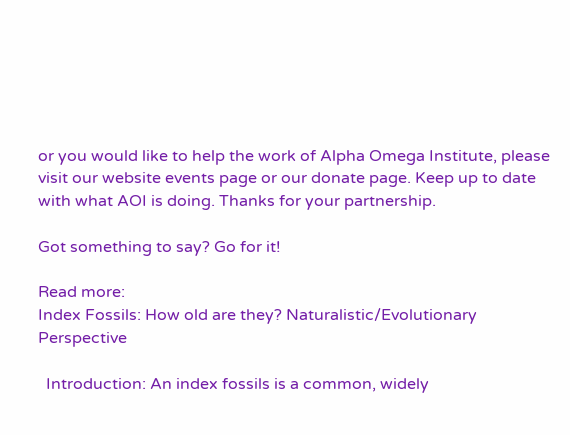or you would like to help the work of Alpha Omega Institute, please visit our website events page or our donate page. Keep up to date with what AOI is doing. Thanks for your partnership.

Got something to say? Go for it!

Read more:
Index Fossils: How old are they? Naturalistic/Evolutionary Perspective

  Introduction: An index fossils is a common, widely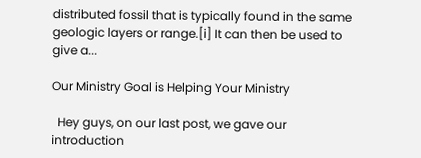distributed fossil that is typically found in the same geologic layers or range.[i] It can then be used to give a...

Our Ministry Goal is Helping Your Ministry

  Hey guys, on our last post, we gave our introduction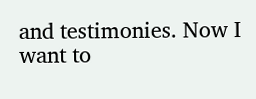and testimonies. Now I want to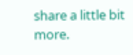share a little bit more.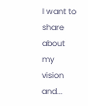I want to share about my vision and...